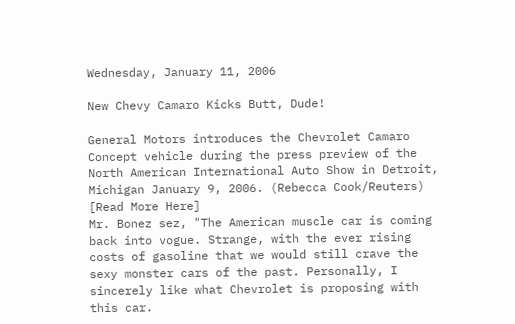Wednesday, January 11, 2006

New Chevy Camaro Kicks Butt, Dude!

General Motors introduces the Chevrolet Camaro Concept vehicle during the press preview of the North American International Auto Show in Detroit, Michigan January 9, 2006. (Rebecca Cook/Reuters)
[Read More Here]
Mr. Bonez sez, "The American muscle car is coming back into vogue. Strange, with the ever rising costs of gasoline that we would still crave the sexy monster cars of the past. Personally, I sincerely like what Chevrolet is proposing with this car.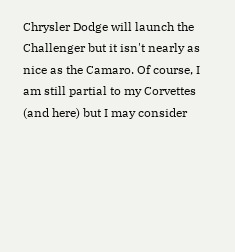Chrysler Dodge will launch the Challenger but it isn't nearly as nice as the Camaro. Of course, I am still partial to my Corvettes (and here) but I may consider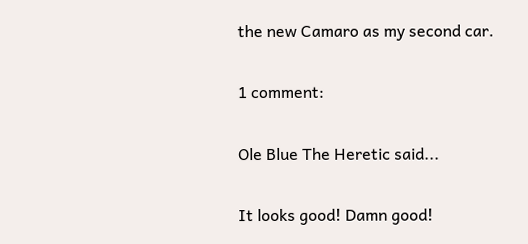the new Camaro as my second car.

1 comment:

Ole Blue The Heretic said...

It looks good! Damn good!